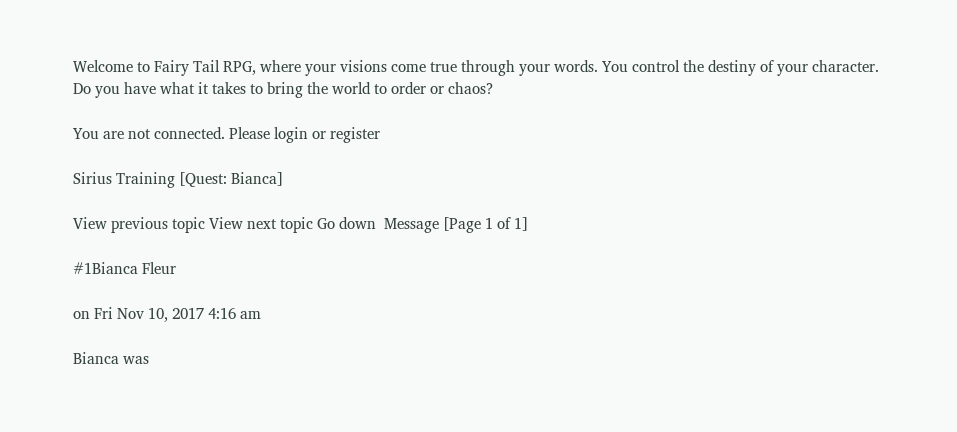Welcome to Fairy Tail RPG, where your visions come true through your words. You control the destiny of your character. Do you have what it takes to bring the world to order or chaos?

You are not connected. Please login or register

Sirius Training [Quest: Bianca]

View previous topic View next topic Go down  Message [Page 1 of 1]

#1Bianca Fleur

on Fri Nov 10, 2017 4:16 am

Bianca was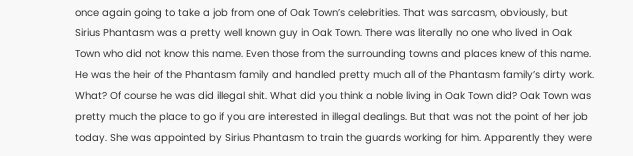once again going to take a job from one of Oak Town’s celebrities. That was sarcasm, obviously, but Sirius Phantasm was a pretty well known guy in Oak Town. There was literally no one who lived in Oak Town who did not know this name. Even those from the surrounding towns and places knew of this name. He was the heir of the Phantasm family and handled pretty much all of the Phantasm family’s dirty work. What? Of course he was did illegal shit. What did you think a noble living in Oak Town did? Oak Town was pretty much the place to go if you are interested in illegal dealings. But that was not the point of her job today. She was appointed by Sirius Phantasm to train the guards working for him. Apparently they were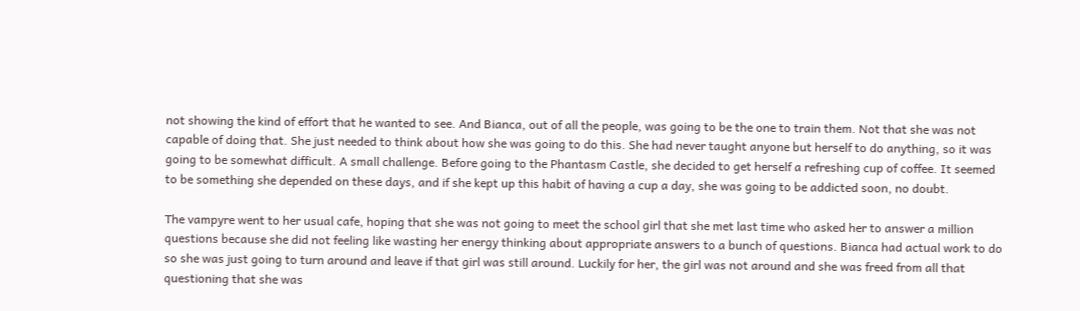not showing the kind of effort that he wanted to see. And Bianca, out of all the people, was going to be the one to train them. Not that she was not capable of doing that. She just needed to think about how she was going to do this. She had never taught anyone but herself to do anything, so it was going to be somewhat difficult. A small challenge. Before going to the Phantasm Castle, she decided to get herself a refreshing cup of coffee. It seemed to be something she depended on these days, and if she kept up this habit of having a cup a day, she was going to be addicted soon, no doubt.

The vampyre went to her usual cafe, hoping that she was not going to meet the school girl that she met last time who asked her to answer a million questions because she did not feeling like wasting her energy thinking about appropriate answers to a bunch of questions. Bianca had actual work to do so she was just going to turn around and leave if that girl was still around. Luckily for her, the girl was not around and she was freed from all that questioning that she was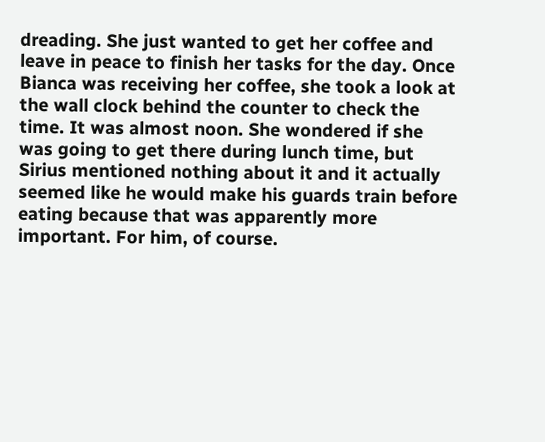dreading. She just wanted to get her coffee and leave in peace to finish her tasks for the day. Once Bianca was receiving her coffee, she took a look at the wall clock behind the counter to check the time. It was almost noon. She wondered if she was going to get there during lunch time, but Sirius mentioned nothing about it and it actually seemed like he would make his guards train before eating because that was apparently more important. For him, of course.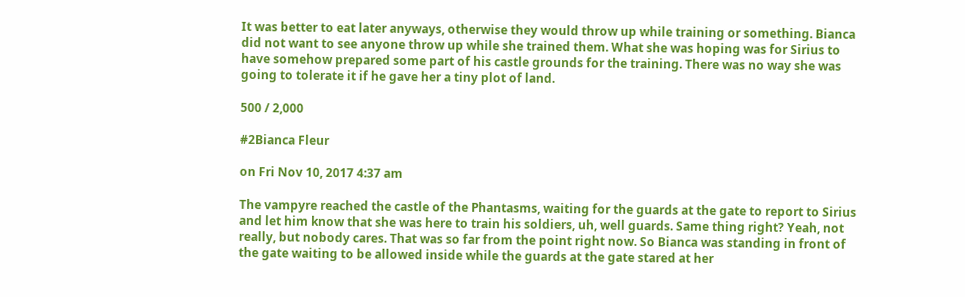It was better to eat later anyways, otherwise they would throw up while training or something. Bianca did not want to see anyone throw up while she trained them. What she was hoping was for Sirius to have somehow prepared some part of his castle grounds for the training. There was no way she was going to tolerate it if he gave her a tiny plot of land.

500 / 2,000

#2Bianca Fleur

on Fri Nov 10, 2017 4:37 am

The vampyre reached the castle of the Phantasms, waiting for the guards at the gate to report to Sirius and let him know that she was here to train his soldiers, uh, well guards. Same thing right? Yeah, not really, but nobody cares. That was so far from the point right now. So Bianca was standing in front of the gate waiting to be allowed inside while the guards at the gate stared at her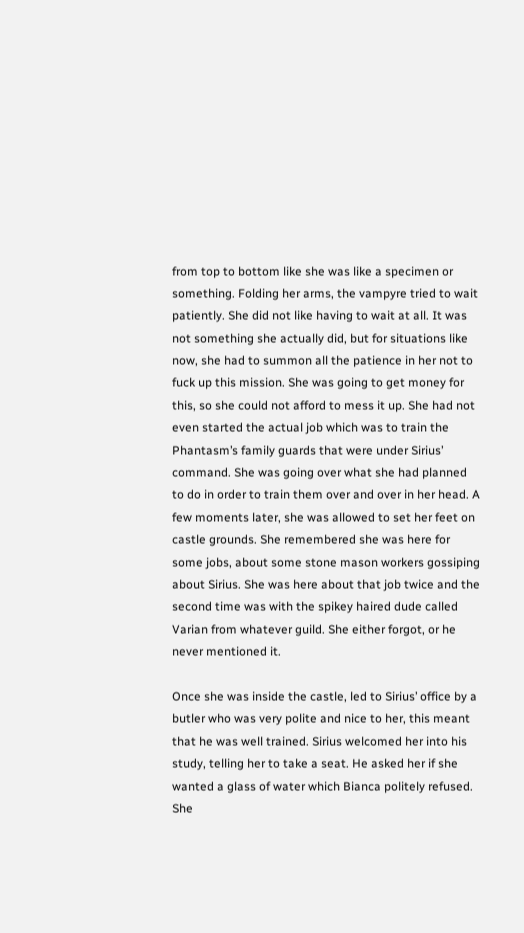from top to bottom like she was like a specimen or something. Folding her arms, the vampyre tried to wait patiently. She did not like having to wait at all. It was not something she actually did, but for situations like now, she had to summon all the patience in her not to fuck up this mission. She was going to get money for this, so she could not afford to mess it up. She had not even started the actual job which was to train the Phantasm’s family guards that were under Sirius’ command. She was going over what she had planned to do in order to train them over and over in her head. A few moments later, she was allowed to set her feet on castle grounds. She remembered she was here for some jobs, about some stone mason workers gossiping about Sirius. She was here about that job twice and the second time was with the spikey haired dude called Varian from whatever guild. She either forgot, or he never mentioned it.

Once she was inside the castle, led to Sirius’ office by a butler who was very polite and nice to her, this meant that he was well trained. Sirius welcomed her into his study, telling her to take a seat. He asked her if she wanted a glass of water which Bianca politely refused. She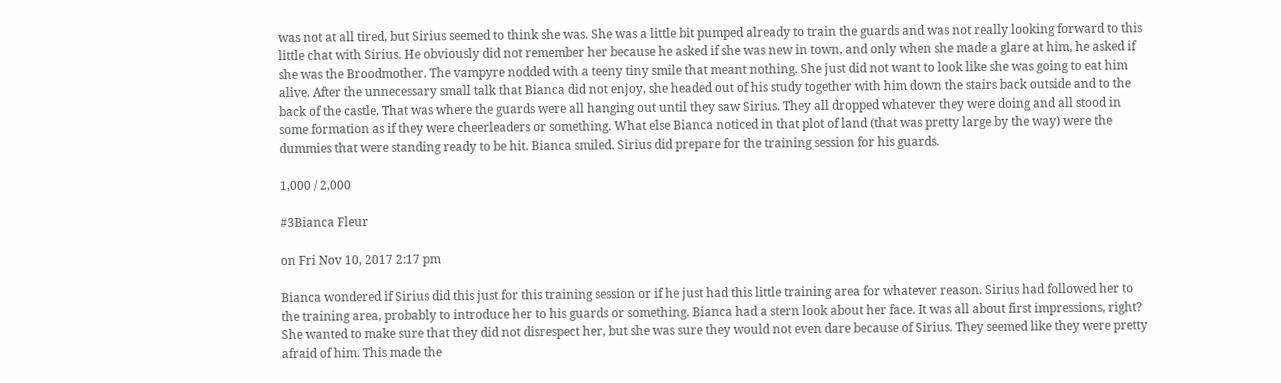was not at all tired, but Sirius seemed to think she was. She was a little bit pumped already to train the guards and was not really looking forward to this little chat with Sirius. He obviously did not remember her because he asked if she was new in town, and only when she made a glare at him, he asked if she was the Broodmother. The vampyre nodded with a teeny tiny smile that meant nothing. She just did not want to look like she was going to eat him alive. After the unnecessary small talk that Bianca did not enjoy, she headed out of his study together with him down the stairs back outside and to the back of the castle. That was where the guards were all hanging out until they saw Sirius. They all dropped whatever they were doing and all stood in some formation as if they were cheerleaders or something. What else Bianca noticed in that plot of land (that was pretty large by the way) were the dummies that were standing ready to be hit. Bianca smiled. Sirius did prepare for the training session for his guards.

1,000 / 2,000

#3Bianca Fleur

on Fri Nov 10, 2017 2:17 pm

Bianca wondered if Sirius did this just for this training session or if he just had this little training area for whatever reason. Sirius had followed her to the training area, probably to introduce her to his guards or something. Bianca had a stern look about her face. It was all about first impressions, right? She wanted to make sure that they did not disrespect her, but she was sure they would not even dare because of Sirius. They seemed like they were pretty afraid of him. This made the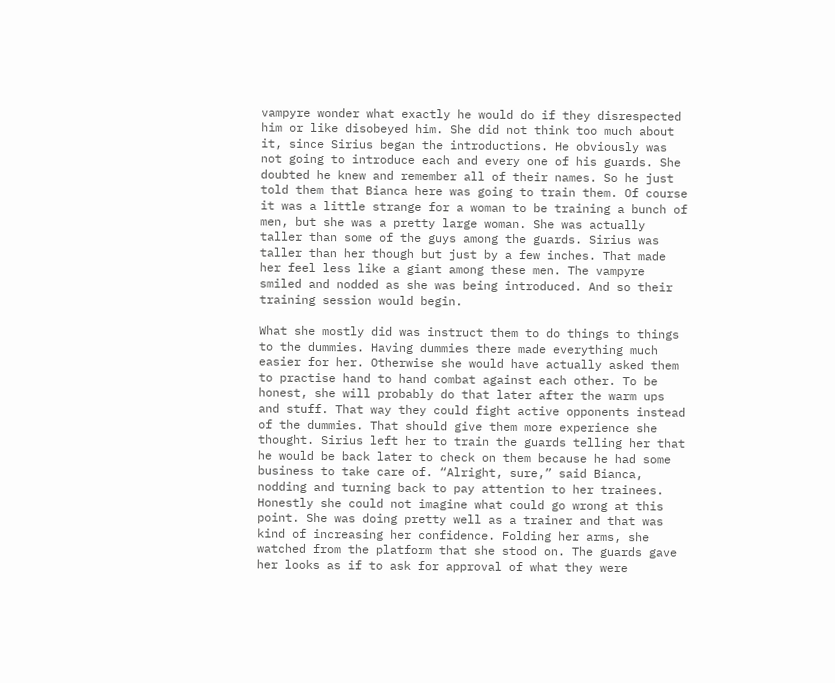vampyre wonder what exactly he would do if they disrespected him or like disobeyed him. She did not think too much about it, since Sirius began the introductions. He obviously was not going to introduce each and every one of his guards. She doubted he knew and remember all of their names. So he just told them that Bianca here was going to train them. Of course it was a little strange for a woman to be training a bunch of men, but she was a pretty large woman. She was actually taller than some of the guys among the guards. Sirius was taller than her though but just by a few inches. That made her feel less like a giant among these men. The vampyre smiled and nodded as she was being introduced. And so their training session would begin.

What she mostly did was instruct them to do things to things to the dummies. Having dummies there made everything much easier for her. Otherwise she would have actually asked them to practise hand to hand combat against each other. To be honest, she will probably do that later after the warm ups and stuff. That way they could fight active opponents instead of the dummies. That should give them more experience she thought. Sirius left her to train the guards telling her that he would be back later to check on them because he had some business to take care of. “Alright, sure,” said Bianca, nodding and turning back to pay attention to her trainees. Honestly she could not imagine what could go wrong at this point. She was doing pretty well as a trainer and that was kind of increasing her confidence. Folding her arms, she watched from the platform that she stood on. The guards gave her looks as if to ask for approval of what they were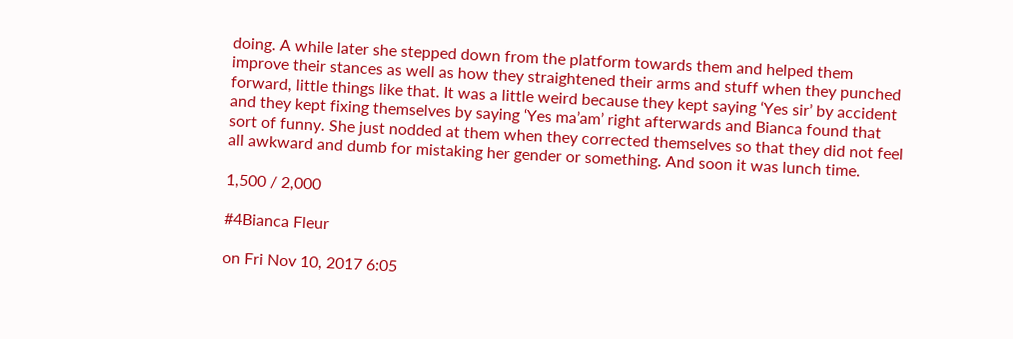doing. A while later she stepped down from the platform towards them and helped them improve their stances as well as how they straightened their arms and stuff when they punched forward, little things like that. It was a little weird because they kept saying ‘Yes sir’ by accident and they kept fixing themselves by saying ‘Yes ma’am’ right afterwards and Bianca found that sort of funny. She just nodded at them when they corrected themselves so that they did not feel all awkward and dumb for mistaking her gender or something. And soon it was lunch time.

1,500 / 2,000

#4Bianca Fleur

on Fri Nov 10, 2017 6:05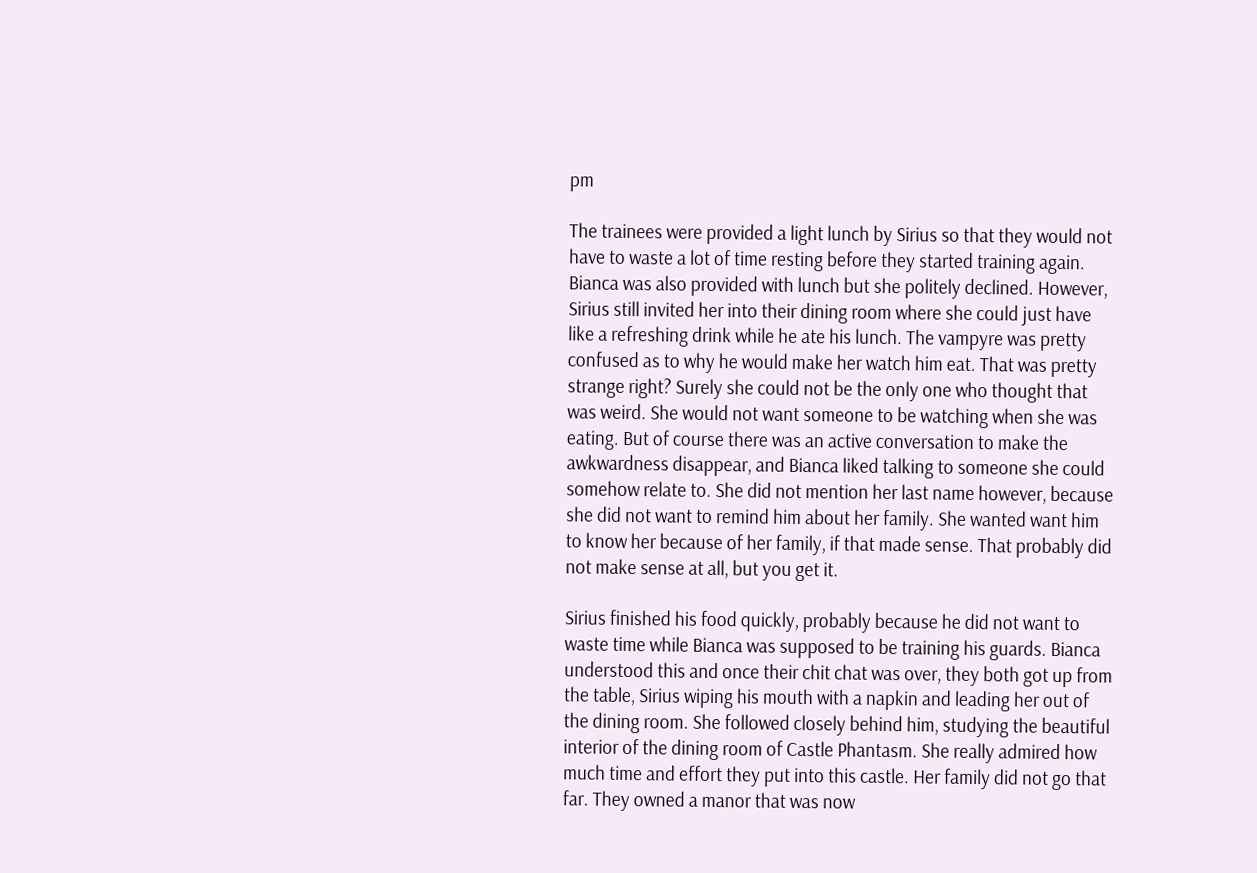pm

The trainees were provided a light lunch by Sirius so that they would not have to waste a lot of time resting before they started training again. Bianca was also provided with lunch but she politely declined. However, Sirius still invited her into their dining room where she could just have like a refreshing drink while he ate his lunch. The vampyre was pretty confused as to why he would make her watch him eat. That was pretty strange right? Surely she could not be the only one who thought that was weird. She would not want someone to be watching when she was eating. But of course there was an active conversation to make the awkwardness disappear, and Bianca liked talking to someone she could somehow relate to. She did not mention her last name however, because she did not want to remind him about her family. She wanted want him to know her because of her family, if that made sense. That probably did not make sense at all, but you get it.

Sirius finished his food quickly, probably because he did not want to waste time while Bianca was supposed to be training his guards. Bianca understood this and once their chit chat was over, they both got up from the table, Sirius wiping his mouth with a napkin and leading her out of the dining room. She followed closely behind him, studying the beautiful interior of the dining room of Castle Phantasm. She really admired how much time and effort they put into this castle. Her family did not go that far. They owned a manor that was now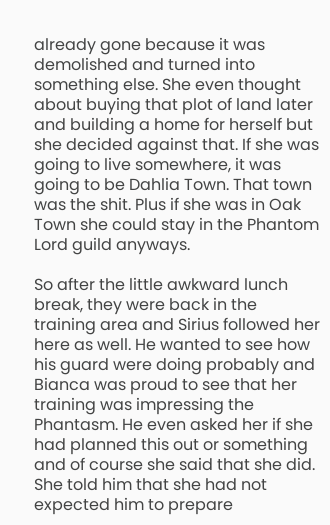already gone because it was demolished and turned into something else. She even thought about buying that plot of land later and building a home for herself but she decided against that. If she was going to live somewhere, it was going to be Dahlia Town. That town was the shit. Plus if she was in Oak Town she could stay in the Phantom Lord guild anyways.

So after the little awkward lunch break, they were back in the training area and Sirius followed her here as well. He wanted to see how his guard were doing probably and Bianca was proud to see that her training was impressing the Phantasm. He even asked her if she had planned this out or something and of course she said that she did. She told him that she had not expected him to prepare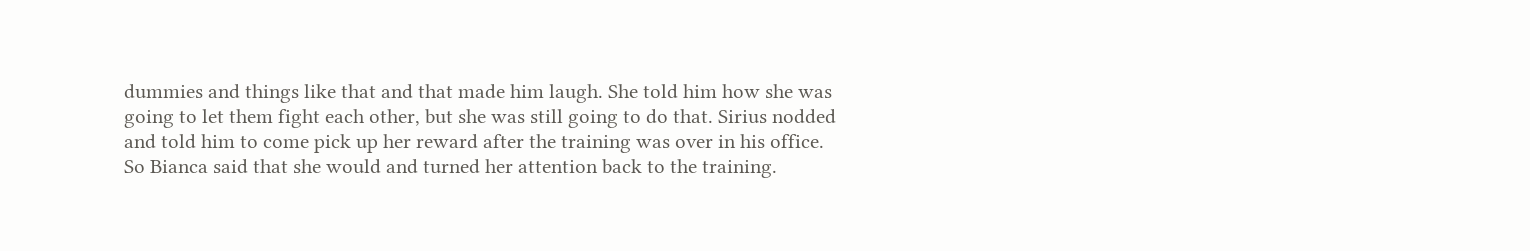dummies and things like that and that made him laugh. She told him how she was going to let them fight each other, but she was still going to do that. Sirius nodded and told him to come pick up her reward after the training was over in his office. So Bianca said that she would and turned her attention back to the training.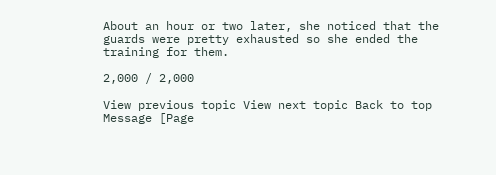About an hour or two later, she noticed that the guards were pretty exhausted so she ended the training for them.

2,000 / 2,000

View previous topic View next topic Back to top  Message [Page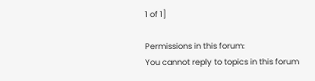1 of 1]

Permissions in this forum:
You cannot reply to topics in this forum